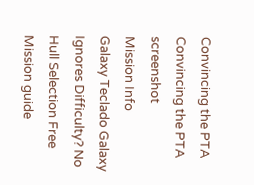Convincing the PTA
Convincing the PTA screenshot
Mission Info
Galaxy Teclado Galaxy
Ignores Difficulty? No
Hull Selection Free
Mission guide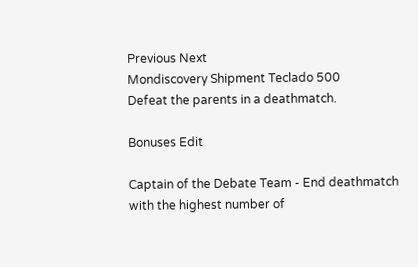Previous Next
Mondiscovery Shipment Teclado 500
Defeat the parents in a deathmatch.

Bonuses Edit

Captain of the Debate Team - End deathmatch with the highest number of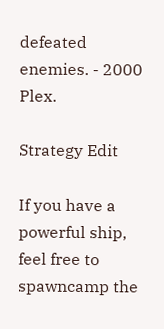defeated enemies. - 2000 Plex.

Strategy Edit

If you have a powerful ship, feel free to spawncamp the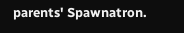parents' Spawnatron.